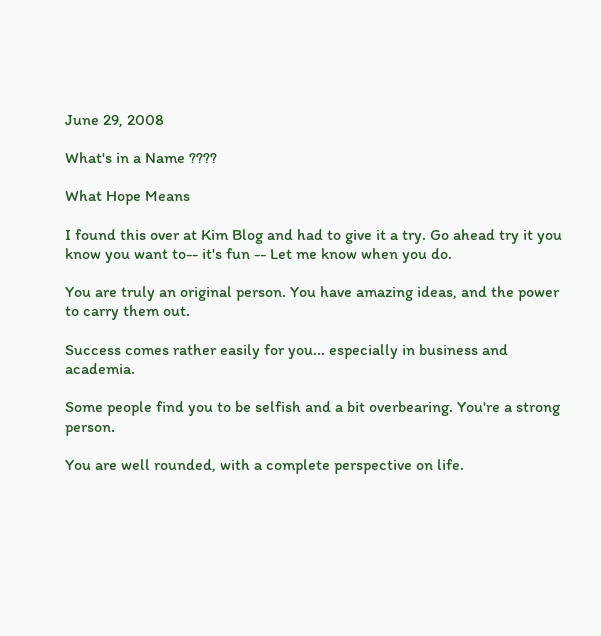June 29, 2008

What's in a Name ????

What Hope Means

I found this over at Kim Blog and had to give it a try. Go ahead try it you know you want to-- it's fun -- Let me know when you do.

You are truly an original person. You have amazing ideas, and the power to carry them out.

Success comes rather easily for you... especially in business and academia.

Some people find you to be selfish and a bit overbearing. You're a strong person.

You are well rounded, with a complete perspective on life.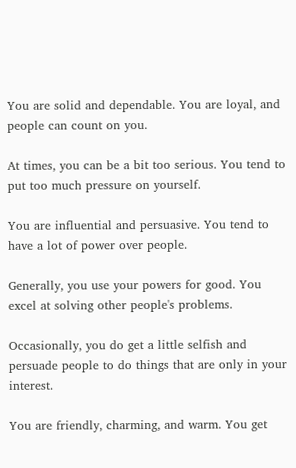You are solid and dependable. You are loyal, and people can count on you.

At times, you can be a bit too serious. You tend to put too much pressure on yourself.

You are influential and persuasive. You tend to have a lot of power over people.

Generally, you use your powers for good. You excel at solving other people's problems.

Occasionally, you do get a little selfish and persuade people to do things that are only in your interest.

You are friendly, charming, and warm. You get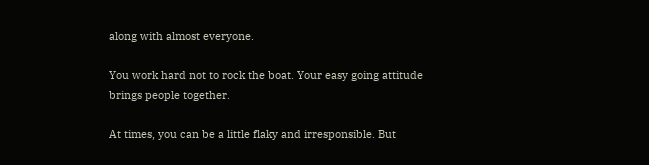along with almost everyone.

You work hard not to rock the boat. Your easy going attitude brings people together.

At times, you can be a little flaky and irresponsible. But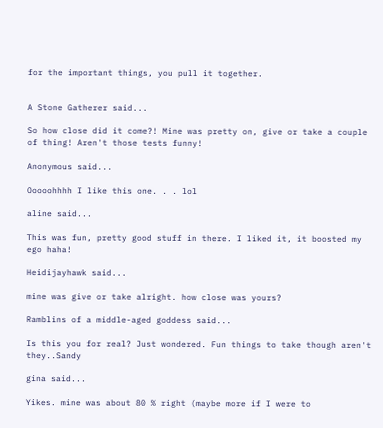for the important things, you pull it together.


A Stone Gatherer said...

So how close did it come?! Mine was pretty on, give or take a couple of thing! Aren't those tests funny!

Anonymous said...

Ooooohhhh I like this one. . . lol

aline said...

This was fun, pretty good stuff in there. I liked it, it boosted my ego haha!

Heidijayhawk said...

mine was give or take alright. how close was yours?

Ramblins of a middle-aged goddess said...

Is this you for real? Just wondered. Fun things to take though aren't they..Sandy

gina said...

Yikes. mine was about 80 % right (maybe more if I were to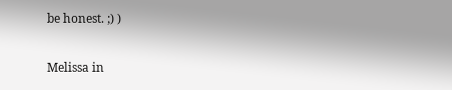be honest. ;) )

Melissa in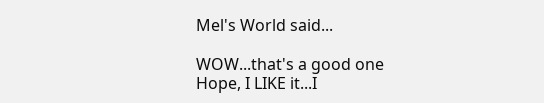Mel's World said...

WOW...that's a good one Hope, I LIKE it...I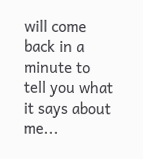will come back in a minute to tell you what it says about me...